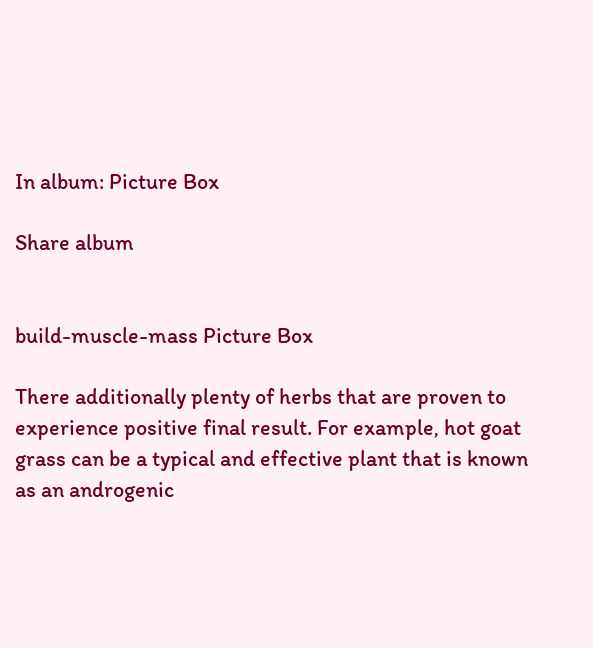In album: Picture Box

Share album


build-muscle-mass Picture Box

There additionally plenty of herbs that are proven to experience positive final result. For example, hot goat grass can be a typical and effective plant that is known as an androgenic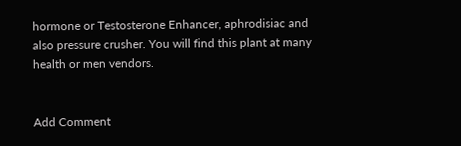hormone or Testosterone Enhancer, aphrodisiac and also pressure crusher. You will find this plant at many health or men vendors.


Add Comment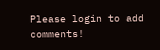Please login to add comments!